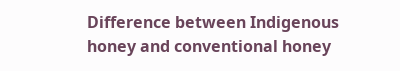Difference between Indigenous honey and conventional honey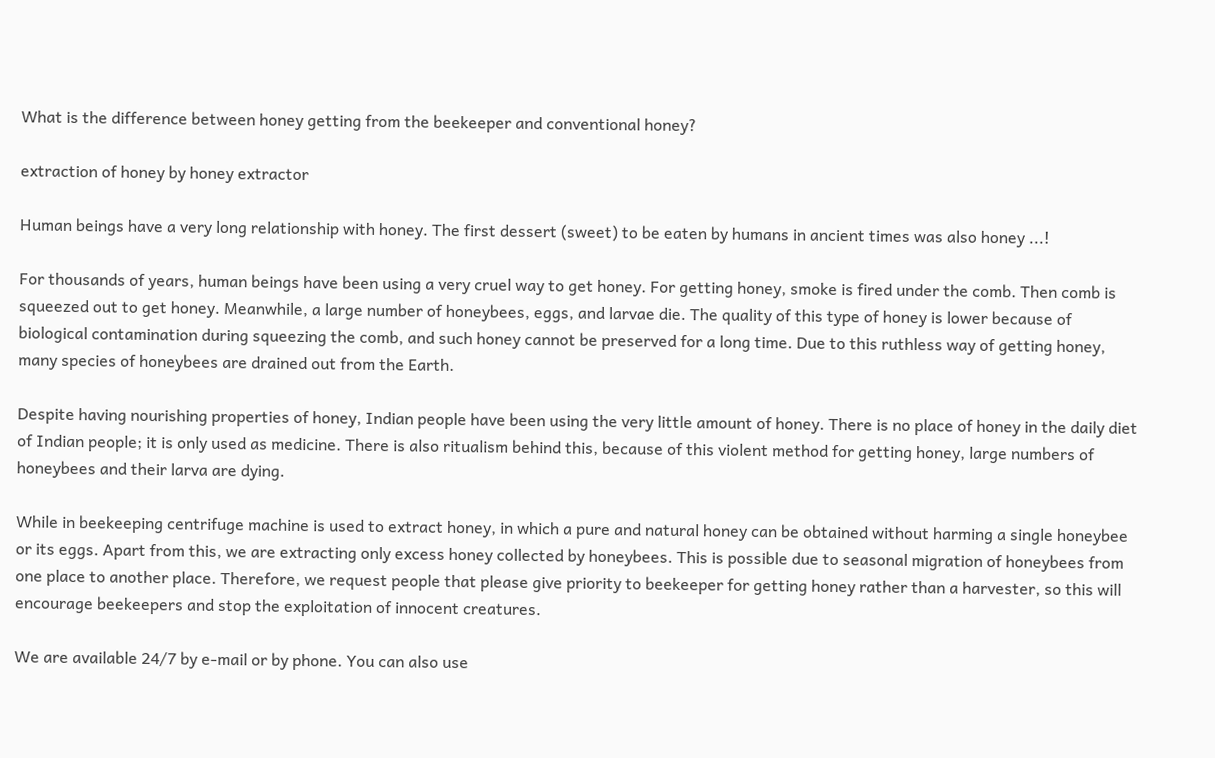What is the difference between honey getting from the beekeeper and conventional honey?

extraction of honey by honey extractor

Human beings have a very long relationship with honey. The first dessert (sweet) to be eaten by humans in ancient times was also honey ...!

For thousands of years, human beings have been using a very cruel way to get honey. For getting honey, smoke is fired under the comb. Then comb is squeezed out to get honey. Meanwhile, a large number of honeybees, eggs, and larvae die. The quality of this type of honey is lower because of biological contamination during squeezing the comb, and such honey cannot be preserved for a long time. Due to this ruthless way of getting honey, many species of honeybees are drained out from the Earth.

Despite having nourishing properties of honey, Indian people have been using the very little amount of honey. There is no place of honey in the daily diet of Indian people; it is only used as medicine. There is also ritualism behind this, because of this violent method for getting honey, large numbers of honeybees and their larva are dying.

While in beekeeping centrifuge machine is used to extract honey, in which a pure and natural honey can be obtained without harming a single honeybee or its eggs. Apart from this, we are extracting only excess honey collected by honeybees. This is possible due to seasonal migration of honeybees from one place to another place. Therefore, we request people that please give priority to beekeeper for getting honey rather than a harvester, so this will encourage beekeepers and stop the exploitation of innocent creatures.

We are available 24/7 by e-mail or by phone. You can also use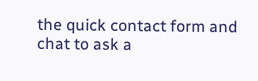the quick contact form and chat to ask a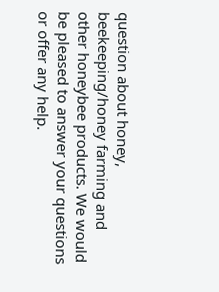question about honey, beekeeping/honey farming and other honeybee products. We would be pleased to answer your questions or offer any help.